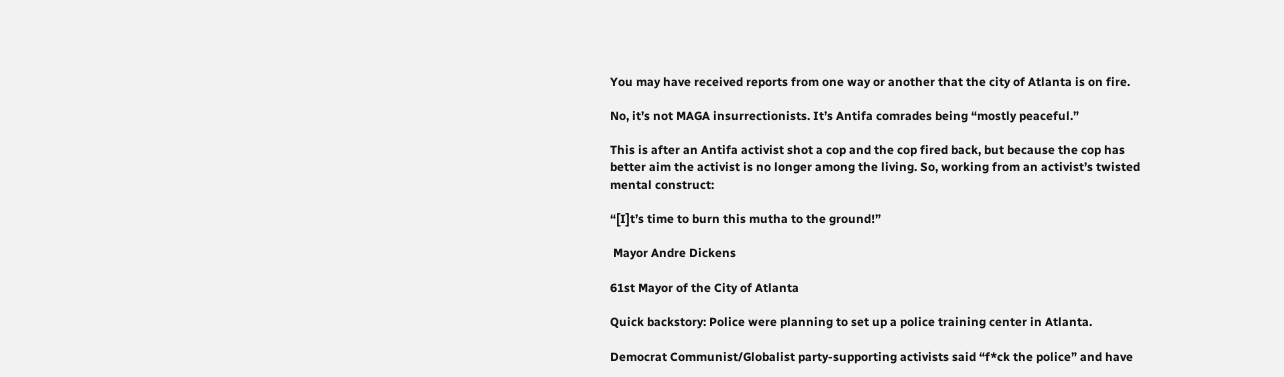You may have received reports from one way or another that the city of Atlanta is on fire.

No, it’s not MAGA insurrectionists. It’s Antifa comrades being “mostly peaceful.”

This is after an Antifa activist shot a cop and the cop fired back, but because the cop has better aim the activist is no longer among the living. So, working from an activist’s twisted mental construct:

“[I]t’s time to burn this mutha to the ground!”

 Mayor Andre Dickens

61st Mayor of the City of Atlanta

Quick backstory: Police were planning to set up a police training center in Atlanta.

Democrat Communist/Globalist party-supporting activists said “f*ck the police” and have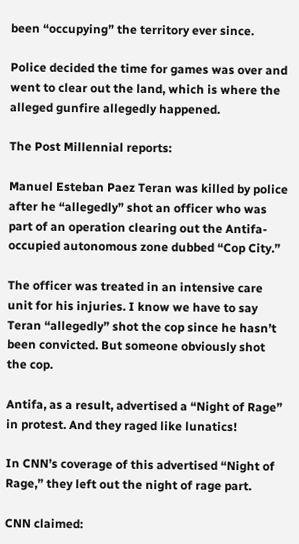been “occupying” the territory ever since.

Police decided the time for games was over and went to clear out the land, which is where the alleged gunfire allegedly happened.

The Post Millennial reports:

Manuel Esteban Paez Teran was killed by police after he “allegedly” shot an officer who was part of an operation clearing out the Antifa-occupied autonomous zone dubbed “Cop City.”

The officer was treated in an intensive care unit for his injuries. I know we have to say Teran “allegedly” shot the cop since he hasn’t been convicted. But someone obviously shot the cop.

Antifa, as a result, advertised a “Night of Rage” in protest. And they raged like lunatics!

In CNN’s coverage of this advertised “Night of Rage,” they left out the night of rage part.

CNN claimed: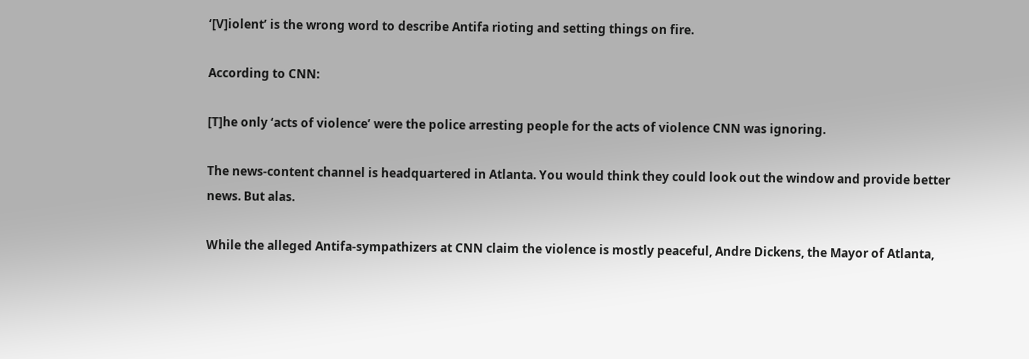‘[V]iolent’ is the wrong word to describe Antifa rioting and setting things on fire.

According to CNN:

[T]he only ‘acts of violence’ were the police arresting people for the acts of violence CNN was ignoring.

The news-content channel is headquartered in Atlanta. You would think they could look out the window and provide better news. But alas.

While the alleged Antifa-sympathizers at CNN claim the violence is mostly peaceful, Andre Dickens, the Mayor of Atlanta,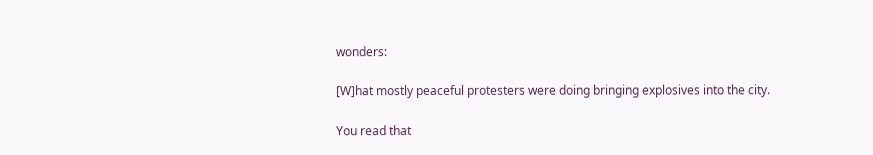wonders:

[W]hat mostly peaceful protesters were doing bringing explosives into the city.

You read that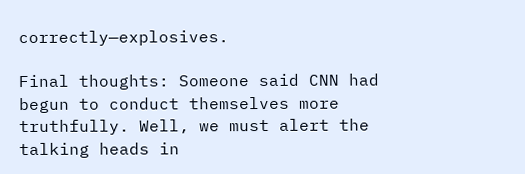correctly—explosives.

Final thoughts: Someone said CNN had begun to conduct themselves more truthfully. Well, we must alert the talking heads in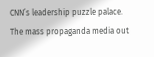CNN’s leadership puzzle palace. The mass propaganda media out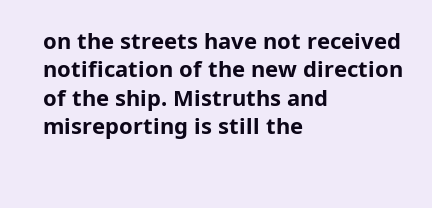on the streets have not received notification of the new direction of the ship. Mistruths and misreporting is still the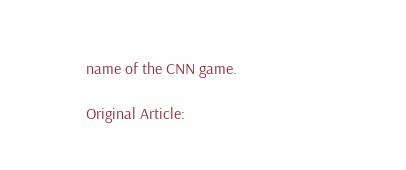name of the CNN game.

Original Article: